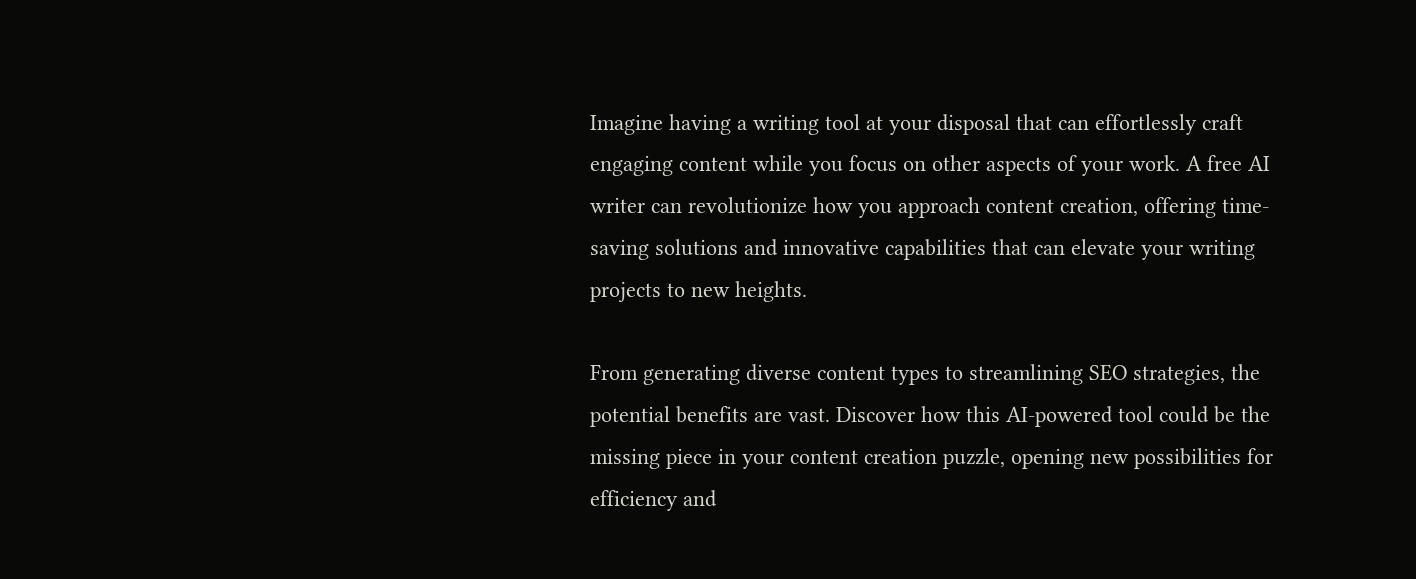Imagine having a writing tool at your disposal that can effortlessly craft engaging content while you focus on other aspects of your work. A free AI writer can revolutionize how you approach content creation, offering time-saving solutions and innovative capabilities that can elevate your writing projects to new heights.

From generating diverse content types to streamlining SEO strategies, the potential benefits are vast. Discover how this AI-powered tool could be the missing piece in your content creation puzzle, opening new possibilities for efficiency and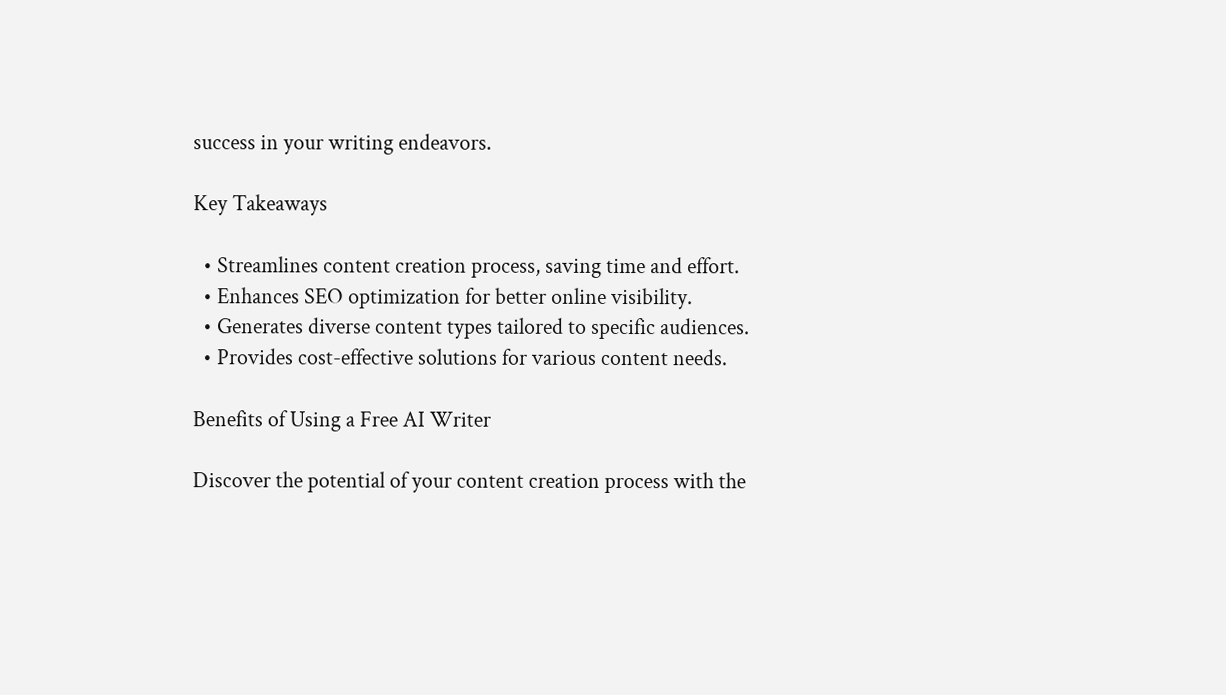success in your writing endeavors.

Key Takeaways

  • Streamlines content creation process, saving time and effort.
  • Enhances SEO optimization for better online visibility.
  • Generates diverse content types tailored to specific audiences.
  • Provides cost-effective solutions for various content needs.

Benefits of Using a Free AI Writer

Discover the potential of your content creation process with the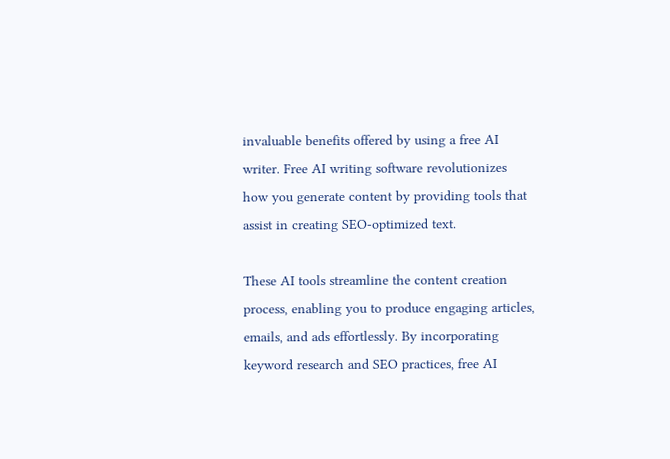invaluable benefits offered by using a free AI writer. Free AI writing software revolutionizes how you generate content by providing tools that assist in creating SEO-optimized text.

These AI tools streamline the content creation process, enabling you to produce engaging articles, emails, and ads effortlessly. By incorporating keyword research and SEO practices, free AI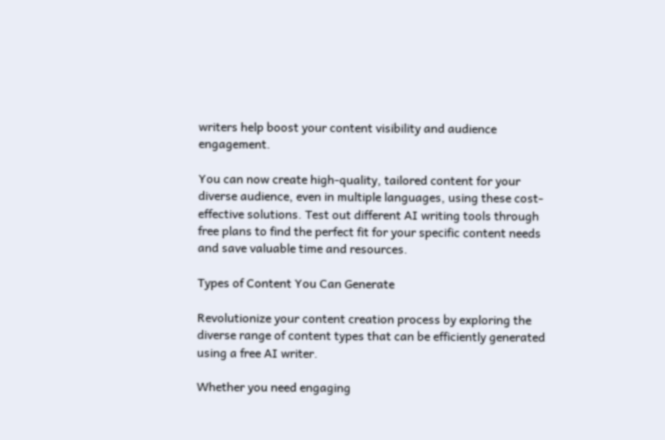writers help boost your content visibility and audience engagement.

You can now create high-quality, tailored content for your diverse audience, even in multiple languages, using these cost-effective solutions. Test out different AI writing tools through free plans to find the perfect fit for your specific content needs and save valuable time and resources.

Types of Content You Can Generate

Revolutionize your content creation process by exploring the diverse range of content types that can be efficiently generated using a free AI writer.

Whether you need engaging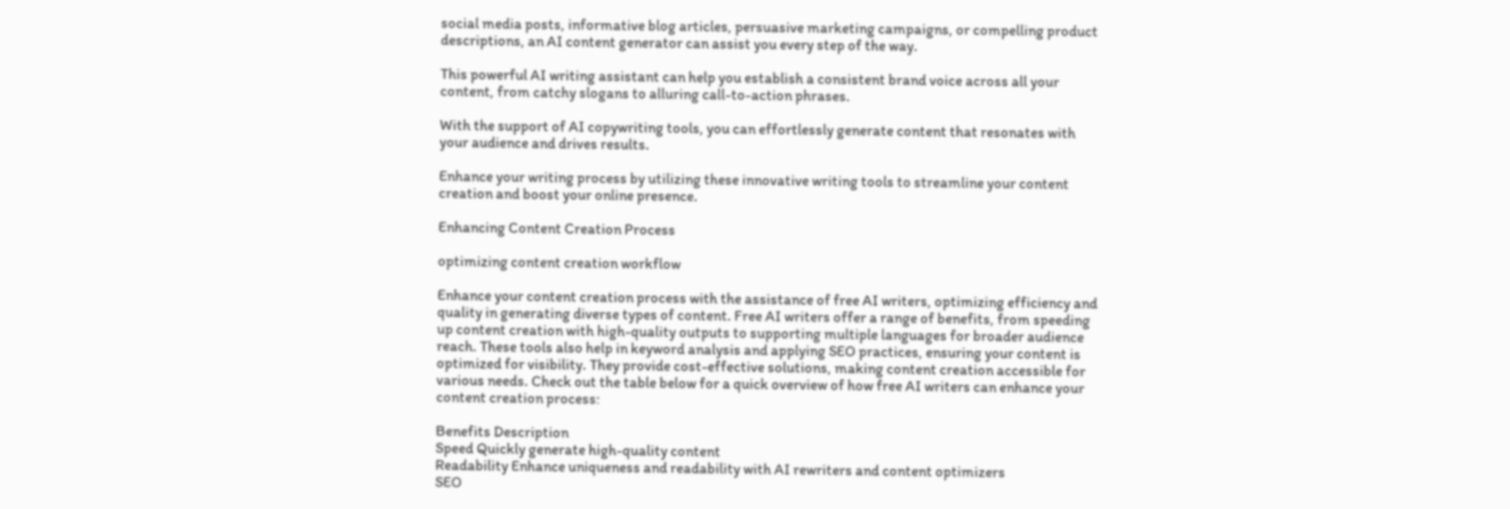social media posts, informative blog articles, persuasive marketing campaigns, or compelling product descriptions, an AI content generator can assist you every step of the way.

This powerful AI writing assistant can help you establish a consistent brand voice across all your content, from catchy slogans to alluring call-to-action phrases.

With the support of AI copywriting tools, you can effortlessly generate content that resonates with your audience and drives results.

Enhance your writing process by utilizing these innovative writing tools to streamline your content creation and boost your online presence.

Enhancing Content Creation Process

optimizing content creation workflow

Enhance your content creation process with the assistance of free AI writers, optimizing efficiency and quality in generating diverse types of content. Free AI writers offer a range of benefits, from speeding up content creation with high-quality outputs to supporting multiple languages for broader audience reach. These tools also help in keyword analysis and applying SEO practices, ensuring your content is optimized for visibility. They provide cost-effective solutions, making content creation accessible for various needs. Check out the table below for a quick overview of how free AI writers can enhance your content creation process:

Benefits Description
Speed Quickly generate high-quality content
Readability Enhance uniqueness and readability with AI rewriters and content optimizers
SEO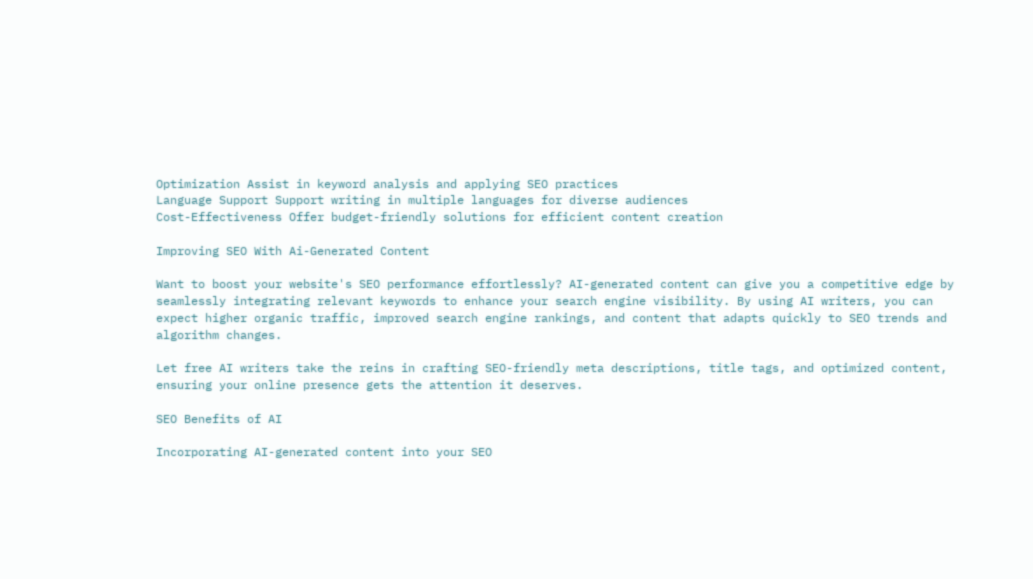Optimization Assist in keyword analysis and applying SEO practices
Language Support Support writing in multiple languages for diverse audiences
Cost-Effectiveness Offer budget-friendly solutions for efficient content creation

Improving SEO With Ai-Generated Content

Want to boost your website's SEO performance effortlessly? AI-generated content can give you a competitive edge by seamlessly integrating relevant keywords to enhance your search engine visibility. By using AI writers, you can expect higher organic traffic, improved search engine rankings, and content that adapts quickly to SEO trends and algorithm changes.

Let free AI writers take the reins in crafting SEO-friendly meta descriptions, title tags, and optimized content, ensuring your online presence gets the attention it deserves.

SEO Benefits of AI

Incorporating AI-generated content into your SEO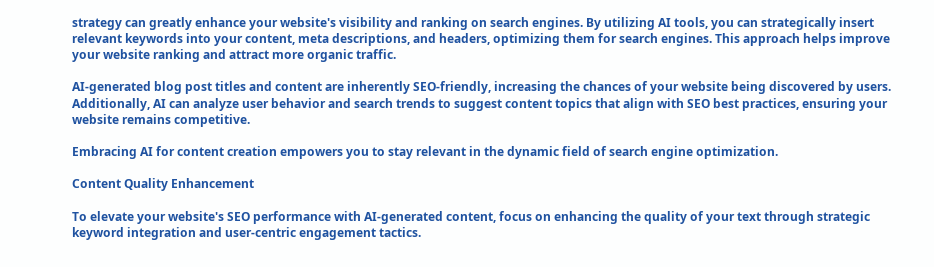strategy can greatly enhance your website's visibility and ranking on search engines. By utilizing AI tools, you can strategically insert relevant keywords into your content, meta descriptions, and headers, optimizing them for search engines. This approach helps improve your website ranking and attract more organic traffic.

AI-generated blog post titles and content are inherently SEO-friendly, increasing the chances of your website being discovered by users. Additionally, AI can analyze user behavior and search trends to suggest content topics that align with SEO best practices, ensuring your website remains competitive.

Embracing AI for content creation empowers you to stay relevant in the dynamic field of search engine optimization.

Content Quality Enhancement

To elevate your website's SEO performance with AI-generated content, focus on enhancing the quality of your text through strategic keyword integration and user-centric engagement tactics.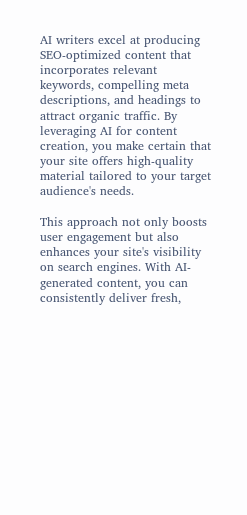AI writers excel at producing SEO-optimized content that incorporates relevant keywords, compelling meta descriptions, and headings to attract organic traffic. By leveraging AI for content creation, you make certain that your site offers high-quality material tailored to your target audience's needs.

This approach not only boosts user engagement but also enhances your site's visibility on search engines. With AI-generated content, you can consistently deliver fresh,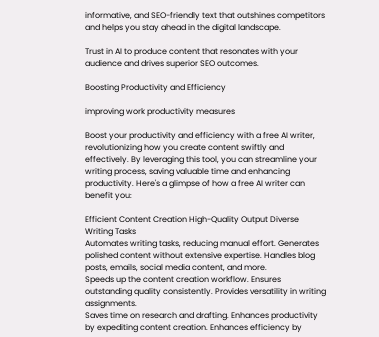informative, and SEO-friendly text that outshines competitors and helps you stay ahead in the digital landscape.

Trust in AI to produce content that resonates with your audience and drives superior SEO outcomes.

Boosting Productivity and Efficiency

improving work productivity measures

Boost your productivity and efficiency with a free AI writer, revolutionizing how you create content swiftly and effectively. By leveraging this tool, you can streamline your writing process, saving valuable time and enhancing productivity. Here's a glimpse of how a free AI writer can benefit you:

Efficient Content Creation High-Quality Output Diverse Writing Tasks
Automates writing tasks, reducing manual effort. Generates polished content without extensive expertise. Handles blog posts, emails, social media content, and more.
Speeds up the content creation workflow. Ensures outstanding quality consistently. Provides versatility in writing assignments.
Saves time on research and drafting. Enhances productivity by expediting content creation. Enhances efficiency by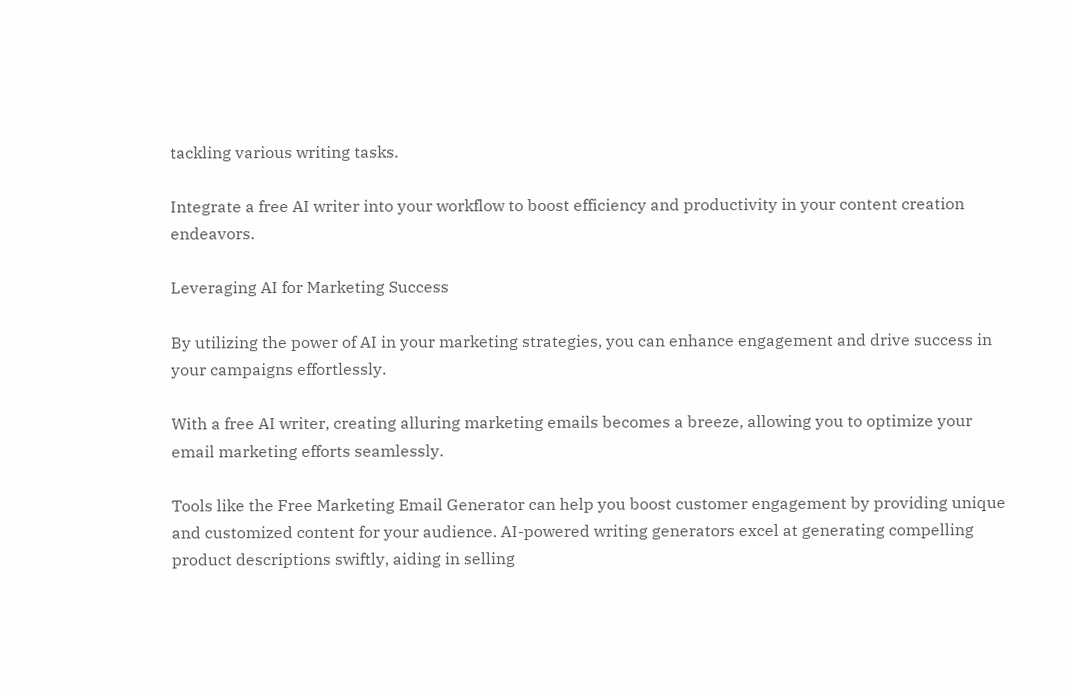tackling various writing tasks.

Integrate a free AI writer into your workflow to boost efficiency and productivity in your content creation endeavors.

Leveraging AI for Marketing Success

By utilizing the power of AI in your marketing strategies, you can enhance engagement and drive success in your campaigns effortlessly.

With a free AI writer, creating alluring marketing emails becomes a breeze, allowing you to optimize your email marketing efforts seamlessly.

Tools like the Free Marketing Email Generator can help you boost customer engagement by providing unique and customized content for your audience. AI-powered writing generators excel at generating compelling product descriptions swiftly, aiding in selling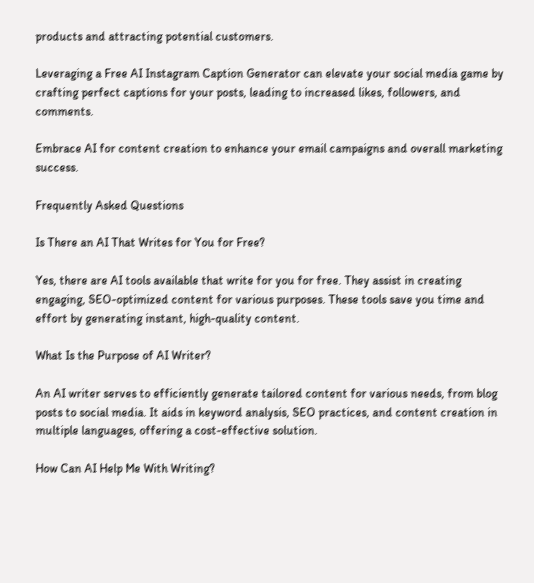products and attracting potential customers.

Leveraging a Free AI Instagram Caption Generator can elevate your social media game by crafting perfect captions for your posts, leading to increased likes, followers, and comments.

Embrace AI for content creation to enhance your email campaigns and overall marketing success.

Frequently Asked Questions

Is There an AI That Writes for You for Free?

Yes, there are AI tools available that write for you for free. They assist in creating engaging, SEO-optimized content for various purposes. These tools save you time and effort by generating instant, high-quality content.

What Is the Purpose of AI Writer?

An AI writer serves to efficiently generate tailored content for various needs, from blog posts to social media. It aids in keyword analysis, SEO practices, and content creation in multiple languages, offering a cost-effective solution.

How Can AI Help Me With Writing?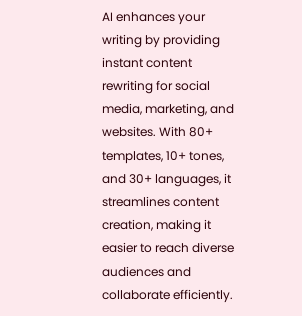AI enhances your writing by providing instant content rewriting for social media, marketing, and websites. With 80+ templates, 10+ tones, and 30+ languages, it streamlines content creation, making it easier to reach diverse audiences and collaborate efficiently.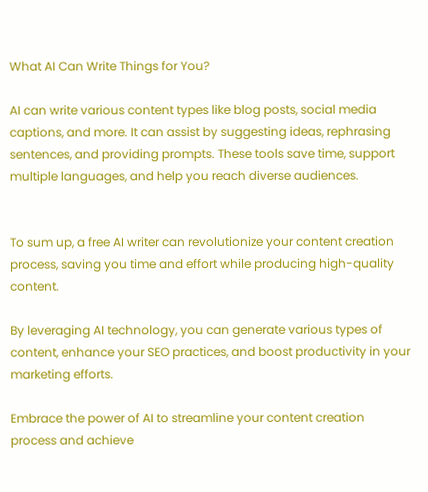What AI Can Write Things for You?

AI can write various content types like blog posts, social media captions, and more. It can assist by suggesting ideas, rephrasing sentences, and providing prompts. These tools save time, support multiple languages, and help you reach diverse audiences.


To sum up, a free AI writer can revolutionize your content creation process, saving you time and effort while producing high-quality content.

By leveraging AI technology, you can generate various types of content, enhance your SEO practices, and boost productivity in your marketing efforts.

Embrace the power of AI to streamline your content creation process and achieve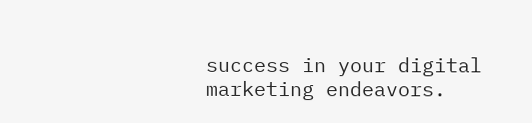success in your digital marketing endeavors.